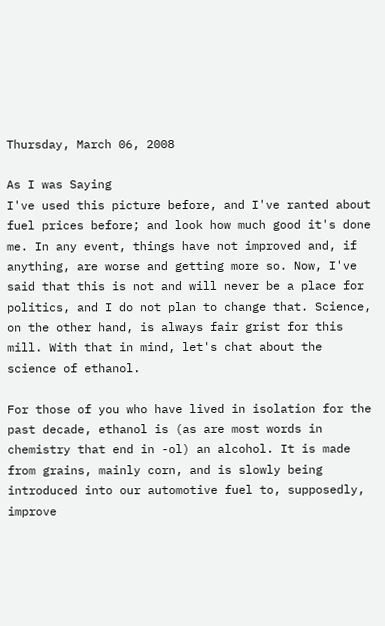Thursday, March 06, 2008

As I was Saying
I've used this picture before, and I've ranted about fuel prices before; and look how much good it's done me. In any event, things have not improved and, if anything, are worse and getting more so. Now, I've said that this is not and will never be a place for politics, and I do not plan to change that. Science, on the other hand, is always fair grist for this mill. With that in mind, let's chat about the science of ethanol.

For those of you who have lived in isolation for the past decade, ethanol is (as are most words in chemistry that end in -ol) an alcohol. It is made from grains, mainly corn, and is slowly being introduced into our automotive fuel to, supposedly, improve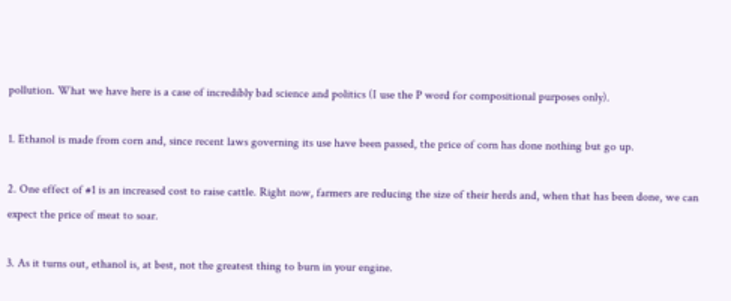pollution. What we have here is a case of incredibly bad science and politics (I use the P word for compositional purposes only).

1. Ethanol is made from corn and, since recent laws governing its use have been passed, the price of corn has done nothing but go up.

2. One effect of #1 is an increased cost to raise cattle. Right now, farmers are reducing the size of their herds and, when that has been done, we can expect the price of meat to soar.

3. As it turns out, ethanol is, at best, not the greatest thing to burn in your engine.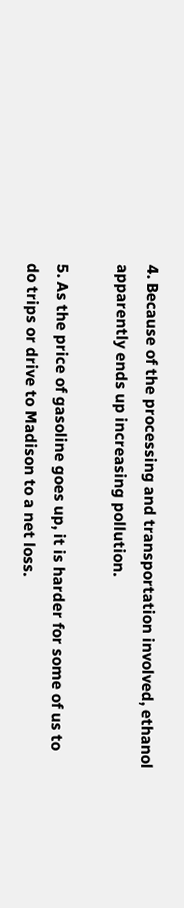4. Because of the processing and transportation involved, ethanol apparently ends up increasing pollution.

5. As the price of gasoline goes up, it is harder for some of us to do trips or drive to Madison to a net loss.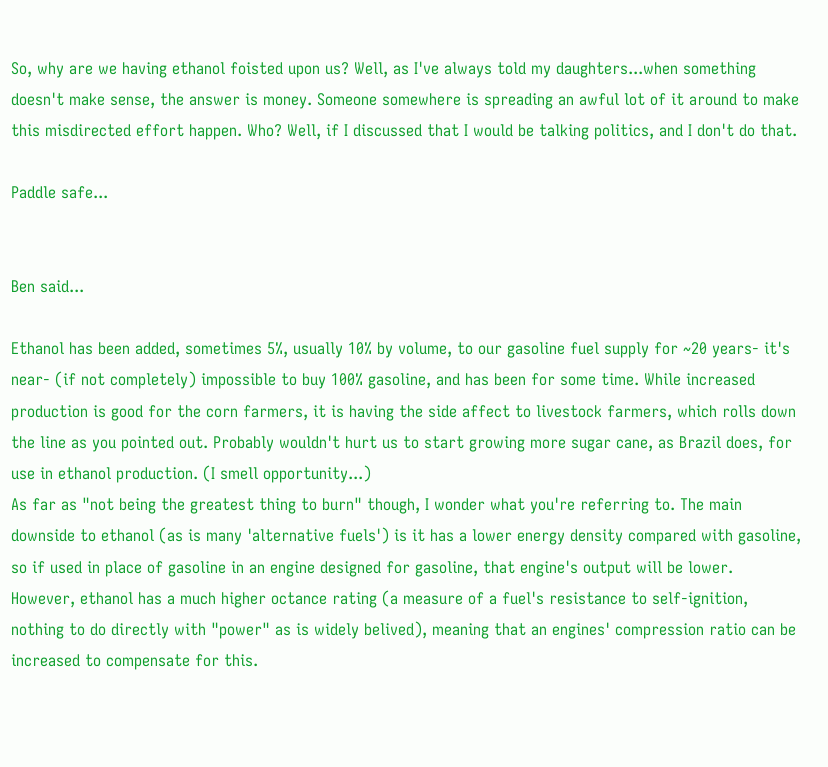So, why are we having ethanol foisted upon us? Well, as I've always told my daughters...when something doesn't make sense, the answer is money. Someone somewhere is spreading an awful lot of it around to make this misdirected effort happen. Who? Well, if I discussed that I would be talking politics, and I don't do that.

Paddle safe...


Ben said...

Ethanol has been added, sometimes 5%, usually 10% by volume, to our gasoline fuel supply for ~20 years- it's near- (if not completely) impossible to buy 100% gasoline, and has been for some time. While increased production is good for the corn farmers, it is having the side affect to livestock farmers, which rolls down the line as you pointed out. Probably wouldn't hurt us to start growing more sugar cane, as Brazil does, for use in ethanol production. (I smell opportunity...)
As far as "not being the greatest thing to burn" though, I wonder what you're referring to. The main downside to ethanol (as is many 'alternative fuels') is it has a lower energy density compared with gasoline, so if used in place of gasoline in an engine designed for gasoline, that engine's output will be lower. However, ethanol has a much higher octance rating (a measure of a fuel's resistance to self-ignition, nothing to do directly with "power" as is widely belived), meaning that an engines' compression ratio can be increased to compensate for this.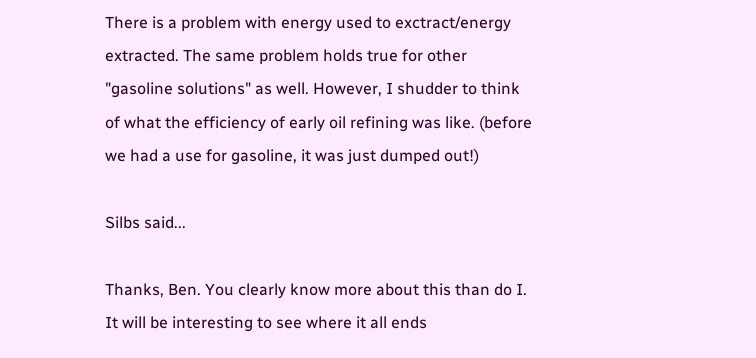There is a problem with energy used to exctract/energy extracted. The same problem holds true for other "gasoline solutions" as well. However, I shudder to think of what the efficiency of early oil refining was like. (before we had a use for gasoline, it was just dumped out!)

Silbs said...

Thanks, Ben. You clearly know more about this than do I. It will be interesting to see where it all ends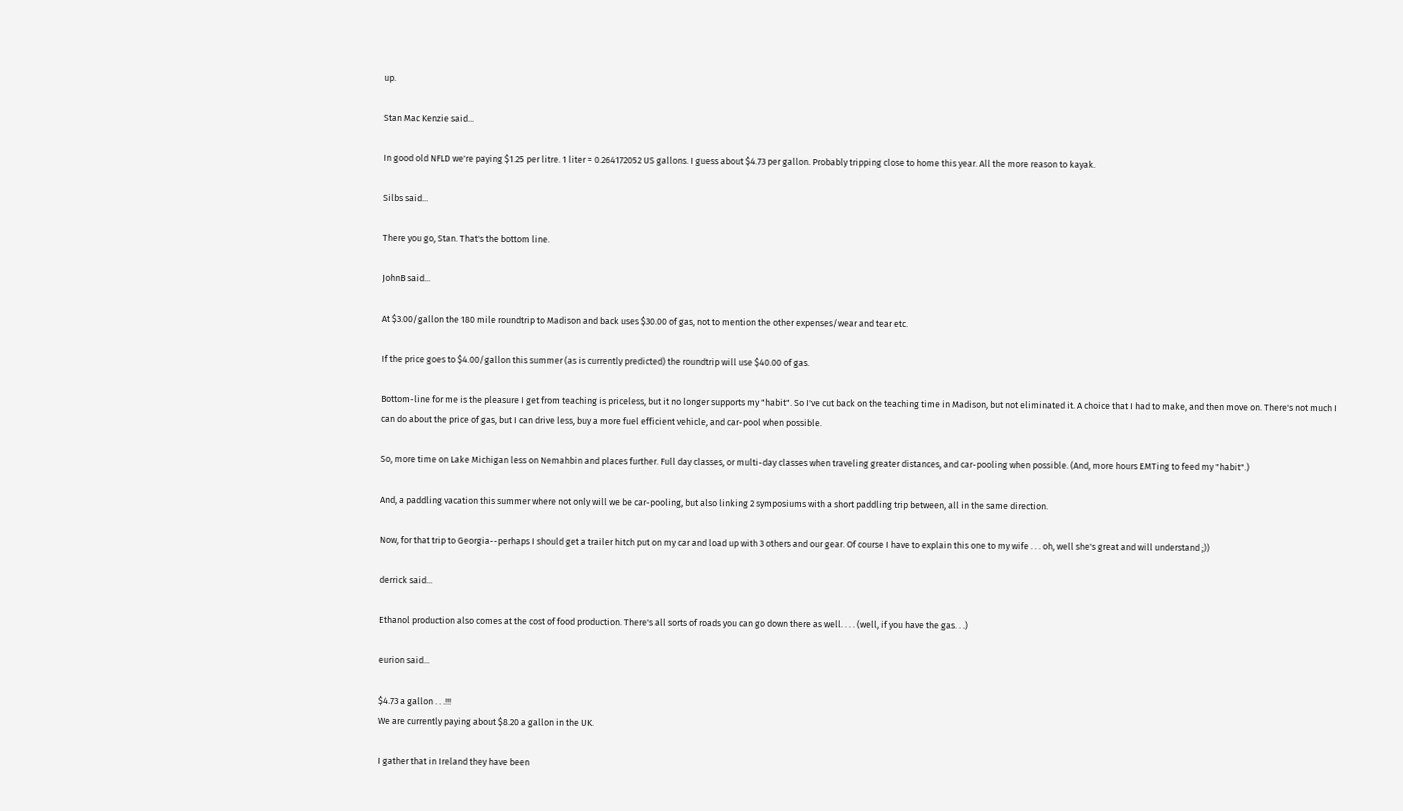up.

Stan Mac Kenzie said...

In good old NFLD we're paying $1.25 per litre. 1 liter = 0.264172052 US gallons. I guess about $4.73 per gallon. Probably tripping close to home this year. All the more reason to kayak.

Silbs said...

There you go, Stan. That's the bottom line.

JohnB said...

At $3.00/gallon the 180 mile roundtrip to Madison and back uses $30.00 of gas, not to mention the other expenses/wear and tear etc.

If the price goes to $4.00/gallon this summer (as is currently predicted) the roundtrip will use $40.00 of gas.

Bottom-line for me is the pleasure I get from teaching is priceless, but it no longer supports my "habit". So I've cut back on the teaching time in Madison, but not eliminated it. A choice that I had to make, and then move on. There's not much I can do about the price of gas, but I can drive less, buy a more fuel efficient vehicle, and car-pool when possible.

So, more time on Lake Michigan less on Nemahbin and places further. Full day classes, or multi-day classes when traveling greater distances, and car-pooling when possible. (And, more hours EMTing to feed my "habit".)

And, a paddling vacation this summer where not only will we be car-pooling, but also linking 2 symposiums with a short paddling trip between, all in the same direction.

Now, for that trip to Georgia--perhaps I should get a trailer hitch put on my car and load up with 3 others and our gear. Of course I have to explain this one to my wife . . . oh, well she's great and will understand ;))

derrick said...

Ethanol production also comes at the cost of food production. There's all sorts of roads you can go down there as well. . . . (well, if you have the gas. . .)

eurion said...

$4.73 a gallon . . .!!!
We are currently paying about $8.20 a gallon in the UK.

I gather that in Ireland they have been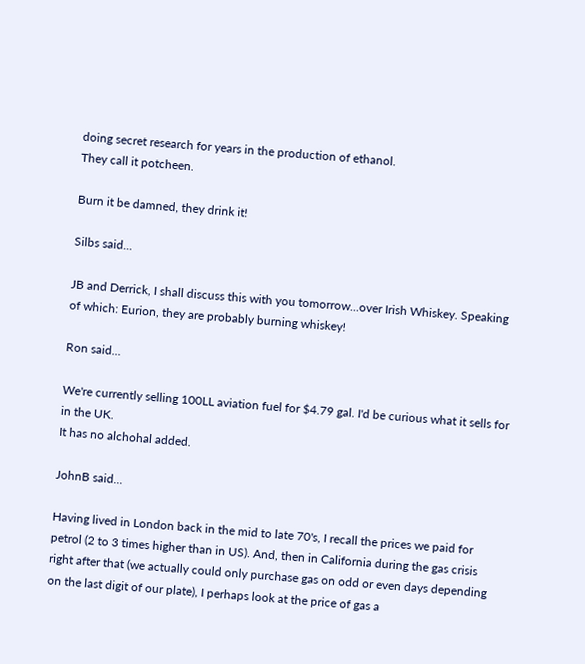doing secret research for years in the production of ethanol.
They call it potcheen.

Burn it be damned, they drink it!

Silbs said...

JB and Derrick, I shall discuss this with you tomorrow...over Irish Whiskey. Speaking of which: Eurion, they are probably burning whiskey!

Ron said...

We're currently selling 100LL aviation fuel for $4.79 gal. I'd be curious what it sells for in the UK.
It has no alchohal added.

JohnB said...

Having lived in London back in the mid to late 70's, I recall the prices we paid for petrol (2 to 3 times higher than in US). And, then in California during the gas crisis right after that (we actually could only purchase gas on odd or even days depending on the last digit of our plate), I perhaps look at the price of gas a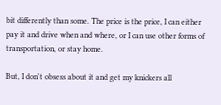bit differently than some. The price is the price, I can either pay it and drive when and where, or I can use other forms of transportation, or stay home.

But, I don't obsess about it and get my knickers all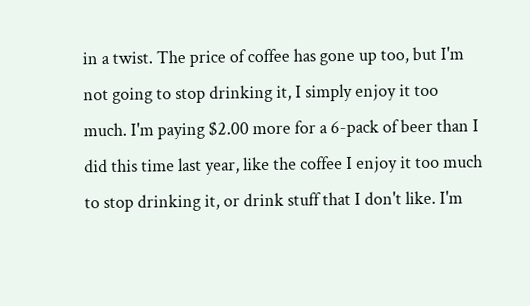in a twist. The price of coffee has gone up too, but I'm not going to stop drinking it, I simply enjoy it too much. I'm paying $2.00 more for a 6-pack of beer than I did this time last year, like the coffee I enjoy it too much to stop drinking it, or drink stuff that I don't like. I'm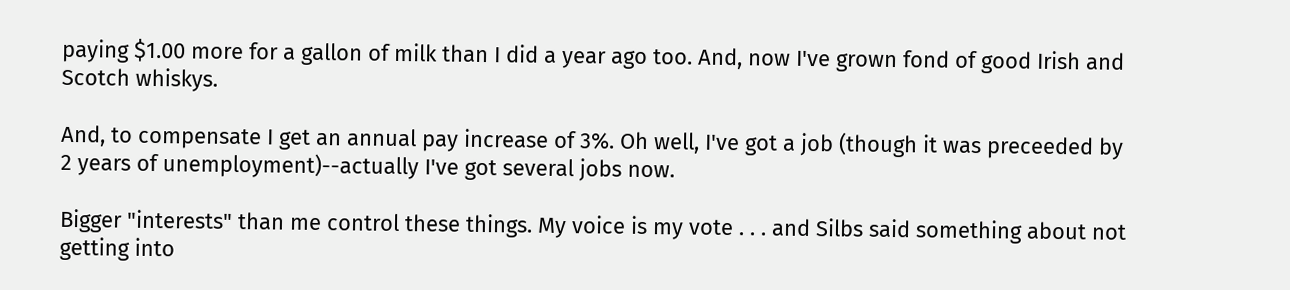paying $1.00 more for a gallon of milk than I did a year ago too. And, now I've grown fond of good Irish and Scotch whiskys.

And, to compensate I get an annual pay increase of 3%. Oh well, I've got a job (though it was preceeded by 2 years of unemployment)--actually I've got several jobs now.

Bigger "interests" than me control these things. My voice is my vote . . . and Silbs said something about not getting into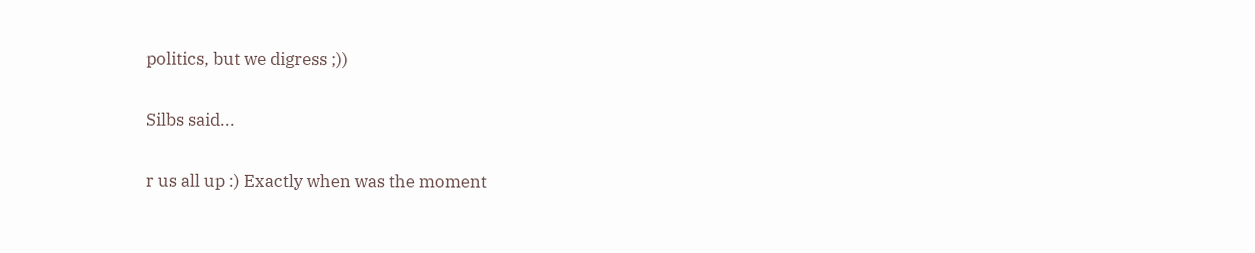politics, but we digress ;))

Silbs said...

r us all up :) Exactly when was the moment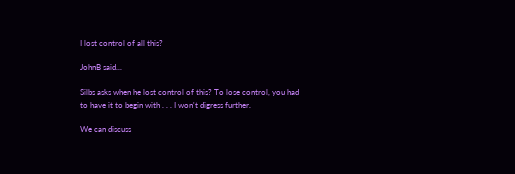I lost control of all this?

JohnB said...

Silbs asks when he lost control of this? To lose control, you had to have it to begin with . . . I won't digress further.

We can discuss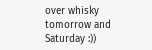over whisky tomorrow and Saturday :))